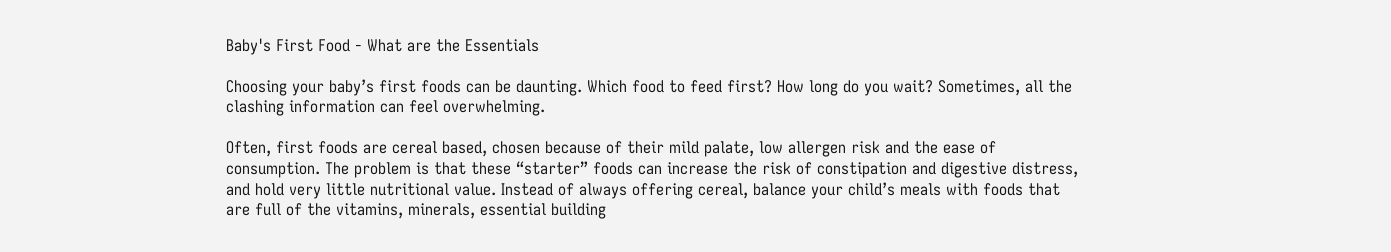Baby's First Food - What are the Essentials

Choosing your baby’s first foods can be daunting. Which food to feed first? How long do you wait? Sometimes, all the clashing information can feel overwhelming.

Often, first foods are cereal based, chosen because of their mild palate, low allergen risk and the ease of consumption. The problem is that these “starter” foods can increase the risk of constipation and digestive distress, and hold very little nutritional value. Instead of always offering cereal, balance your child’s meals with foods that are full of the vitamins, minerals, essential building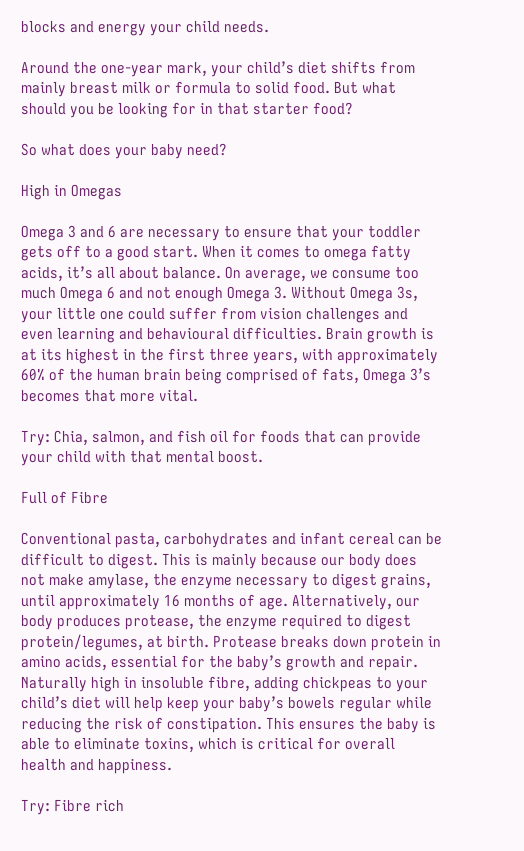blocks and energy your child needs.

Around the one-year mark, your child’s diet shifts from mainly breast milk or formula to solid food. But what should you be looking for in that starter food?

So what does your baby need?

High in Omegas

Omega 3 and 6 are necessary to ensure that your toddler gets off to a good start. When it comes to omega fatty acids, it’s all about balance. On average, we consume too much Omega 6 and not enough Omega 3. Without Omega 3s, your little one could suffer from vision challenges and even learning and behavioural difficulties. Brain growth is at its highest in the first three years, with approximately 60% of the human brain being comprised of fats, Omega 3’s becomes that more vital.

Try: Chia, salmon, and fish oil for foods that can provide your child with that mental boost.

Full of Fibre

Conventional pasta, carbohydrates and infant cereal can be difficult to digest. This is mainly because our body does not make amylase, the enzyme necessary to digest grains, until approximately 16 months of age. Alternatively, our body produces protease, the enzyme required to digest protein/legumes, at birth. Protease breaks down protein in amino acids, essential for the baby’s growth and repair. Naturally high in insoluble fibre, adding chickpeas to your child’s diet will help keep your baby’s bowels regular while reducing the risk of constipation. This ensures the baby is able to eliminate toxins, which is critical for overall health and happiness.

Try: Fibre rich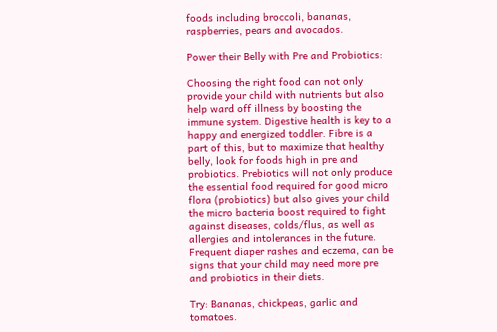foods including broccoli, bananas, raspberries, pears and avocados.

Power their Belly with Pre and Probiotics:

Choosing the right food can not only provide your child with nutrients but also help ward off illness by boosting the immune system. Digestive health is key to a happy and energized toddler. Fibre is a part of this, but to maximize that healthy belly, look for foods high in pre and probiotics. Prebiotics will not only produce the essential food required for good micro flora (probiotics) but also gives your child the micro bacteria boost required to fight against diseases, colds/flus, as well as allergies and intolerances in the future. Frequent diaper rashes and eczema, can be signs that your child may need more pre and probiotics in their diets.

Try: Bananas, chickpeas, garlic and tomatoes.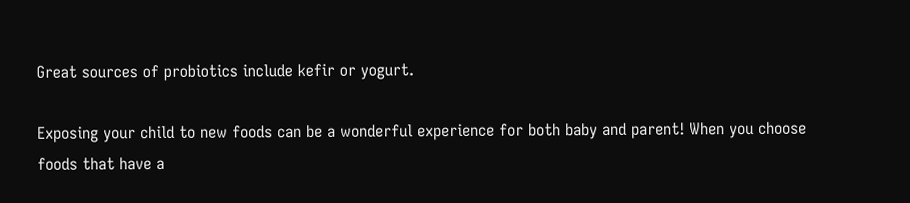Great sources of probiotics include kefir or yogurt.

Exposing your child to new foods can be a wonderful experience for both baby and parent! When you choose foods that have a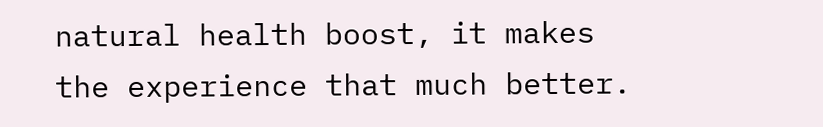natural health boost, it makes the experience that much better.